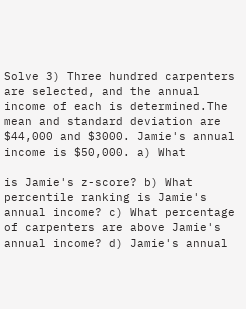Solve 3) Three hundred carpenters are selected, and the annual income of each is determined.The mean and standard deviation are $44,000 and $3000. Jamie's annual income is $50,000. a) What

is Jamie's z-score? b) What percentile ranking is Jamie's annual income? c) What percentage of carpenters are above Jamie's annual income? d) Jamie's annual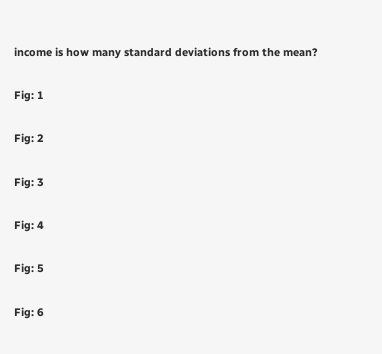income is how many standard deviations from the mean?

Fig: 1

Fig: 2

Fig: 3

Fig: 4

Fig: 5

Fig: 6